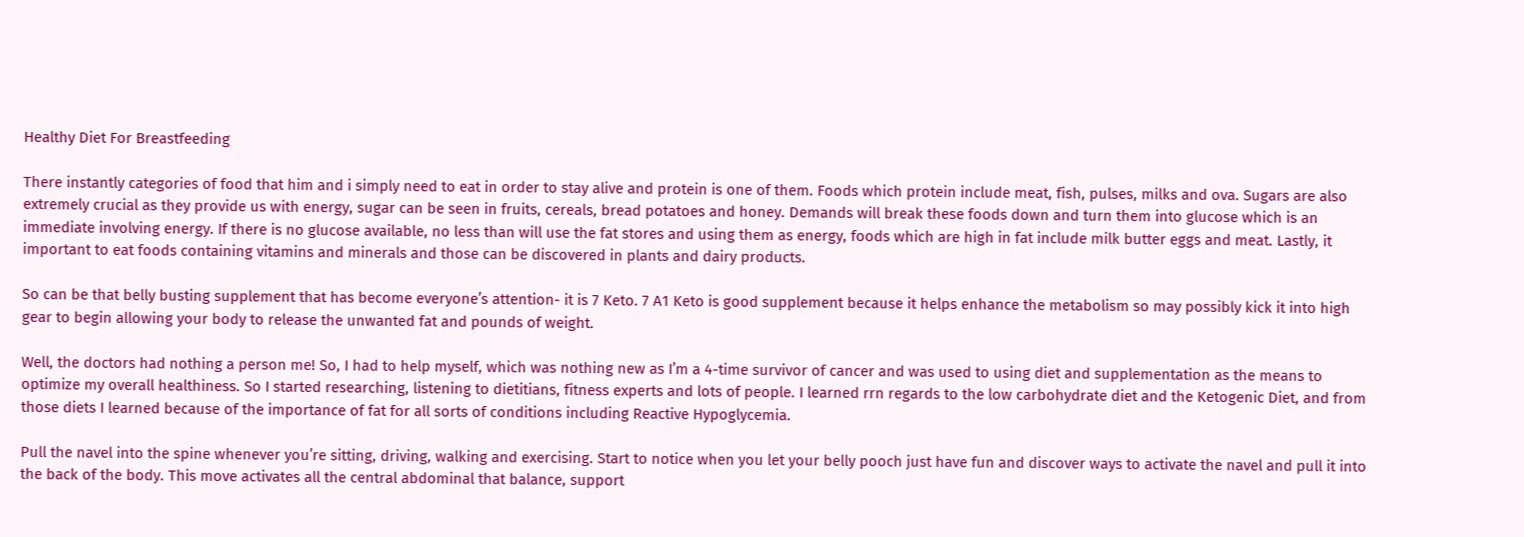Healthy Diet For Breastfeeding

There instantly categories of food that him and i simply need to eat in order to stay alive and protein is one of them. Foods which protein include meat, fish, pulses, milks and ova. Sugars are also extremely crucial as they provide us with energy, sugar can be seen in fruits, cereals, bread potatoes and honey. Demands will break these foods down and turn them into glucose which is an immediate involving energy. If there is no glucose available, no less than will use the fat stores and using them as energy, foods which are high in fat include milk butter eggs and meat. Lastly, it important to eat foods containing vitamins and minerals and those can be discovered in plants and dairy products.

So can be that belly busting supplement that has become everyone’s attention- it is 7 Keto. 7 A1 Keto is good supplement because it helps enhance the metabolism so may possibly kick it into high gear to begin allowing your body to release the unwanted fat and pounds of weight.

Well, the doctors had nothing a person me! So, I had to help myself, which was nothing new as I’m a 4-time survivor of cancer and was used to using diet and supplementation as the means to optimize my overall healthiness. So I started researching, listening to dietitians, fitness experts and lots of people. I learned rrn regards to the low carbohydrate diet and the Ketogenic Diet, and from those diets I learned because of the importance of fat for all sorts of conditions including Reactive Hypoglycemia.

Pull the navel into the spine whenever you’re sitting, driving, walking and exercising. Start to notice when you let your belly pooch just have fun and discover ways to activate the navel and pull it into the back of the body. This move activates all the central abdominal that balance, support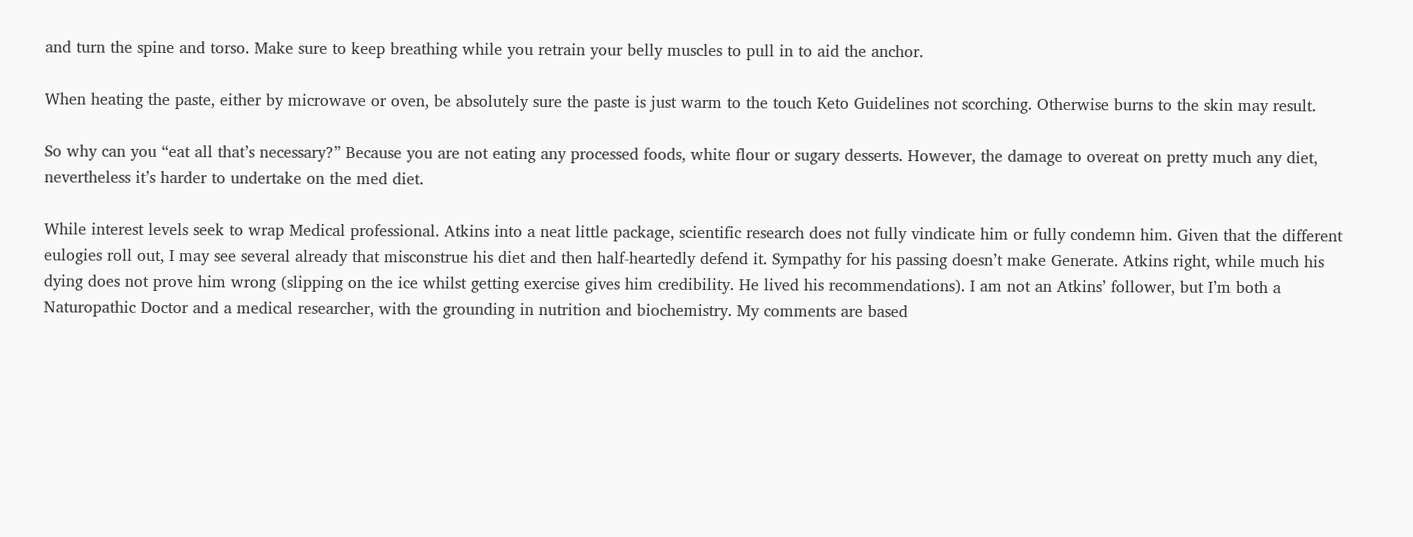and turn the spine and torso. Make sure to keep breathing while you retrain your belly muscles to pull in to aid the anchor.

When heating the paste, either by microwave or oven, be absolutely sure the paste is just warm to the touch Keto Guidelines not scorching. Otherwise burns to the skin may result.

So why can you “eat all that’s necessary?” Because you are not eating any processed foods, white flour or sugary desserts. However, the damage to overeat on pretty much any diet, nevertheless it’s harder to undertake on the med diet.

While interest levels seek to wrap Medical professional. Atkins into a neat little package, scientific research does not fully vindicate him or fully condemn him. Given that the different eulogies roll out, I may see several already that misconstrue his diet and then half-heartedly defend it. Sympathy for his passing doesn’t make Generate. Atkins right, while much his dying does not prove him wrong (slipping on the ice whilst getting exercise gives him credibility. He lived his recommendations). I am not an Atkins’ follower, but I’m both a Naturopathic Doctor and a medical researcher, with the grounding in nutrition and biochemistry. My comments are based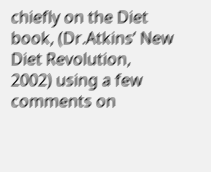chiefly on the Diet book, (Dr.Atkins’ New Diet Revolution, 2002) using a few comments on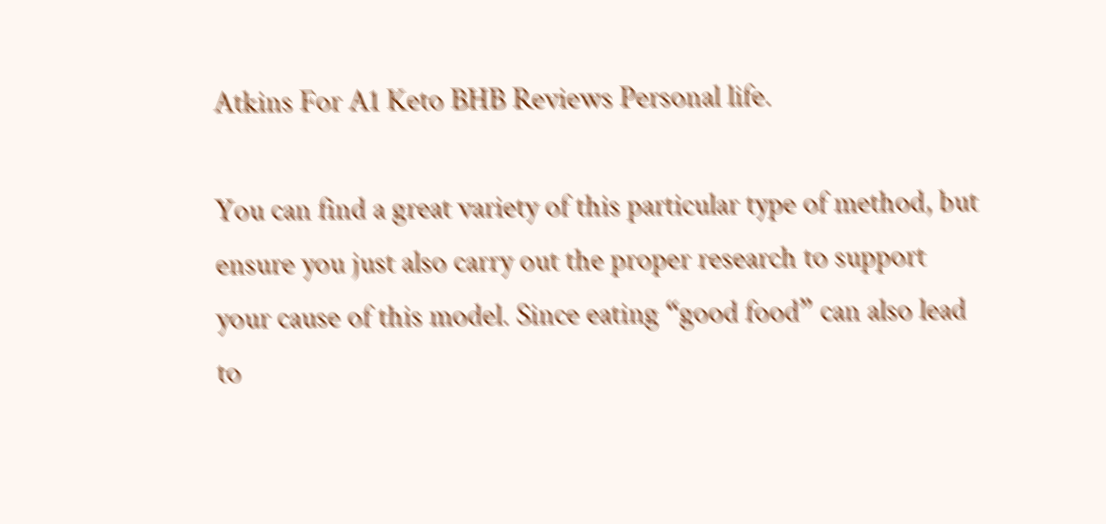Atkins For A1 Keto BHB Reviews Personal life.

You can find a great variety of this particular type of method, but ensure you just also carry out the proper research to support your cause of this model. Since eating “good food” can also lead to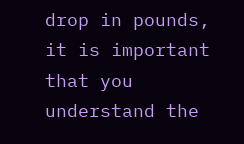drop in pounds, it is important that you understand the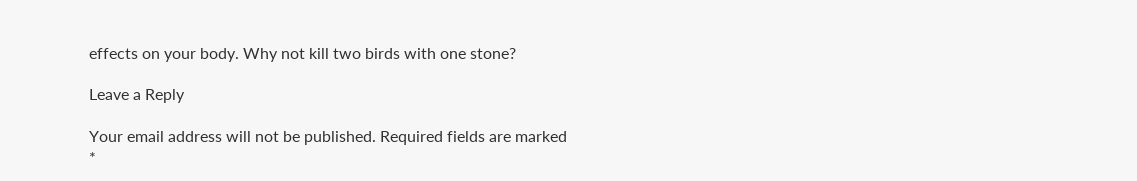effects on your body. Why not kill two birds with one stone?

Leave a Reply

Your email address will not be published. Required fields are marked *